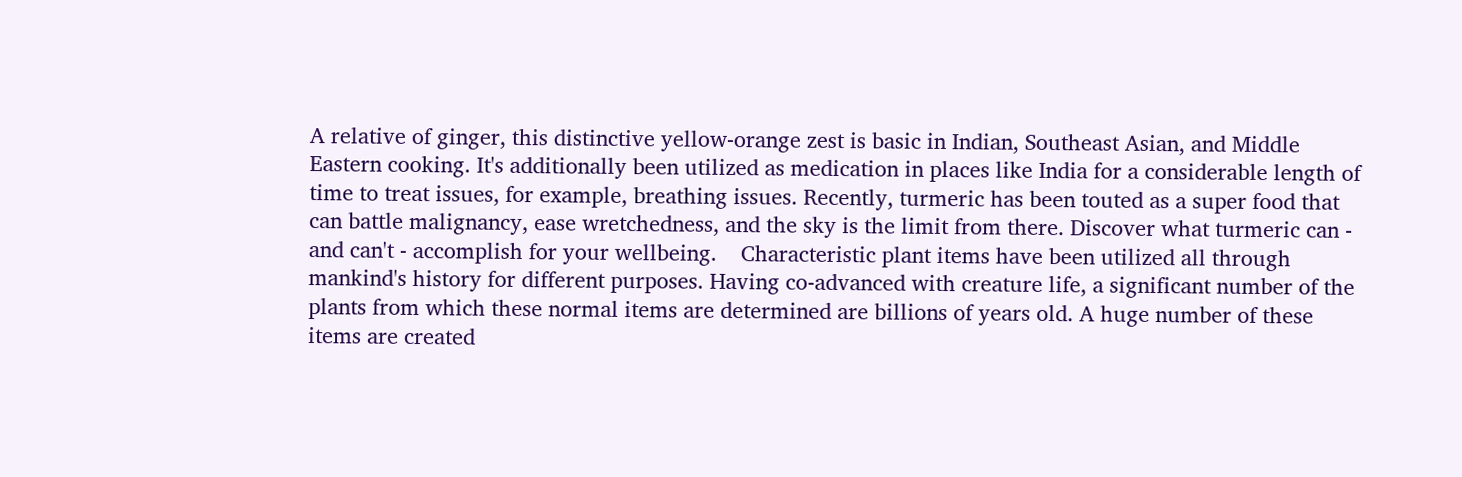A relative of ginger, this distinctive yellow-orange zest is basic in Indian, Southeast Asian, and Middle Eastern cooking. It's additionally been utilized as medication in places like India for a considerable length of time to treat issues, for example, breathing issues. Recently, turmeric has been touted as a super food that can battle malignancy, ease wretchedness, and the sky is the limit from there. Discover what turmeric can - and can't - accomplish for your wellbeing.    Characteristic plant items have been utilized all through mankind's history for different purposes. Having co-advanced with creature life, a significant number of the plants from which these normal items are determined are billions of years old. A huge number of these items are created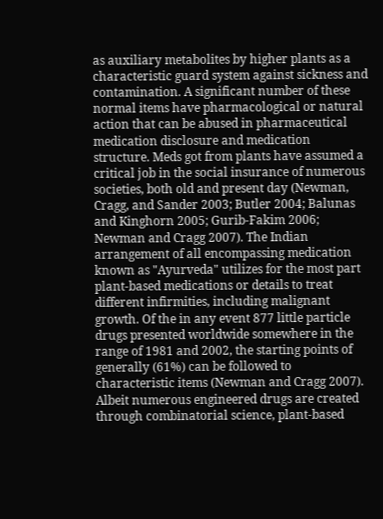as auxiliary metabolites by higher plants as a characteristic guard system against sickness and contamination. A significant number of these normal items have pharmacological or natural action that can be abused in pharmaceutical medication disclosure and medication structure. Meds got from plants have assumed a critical job in the social insurance of numerous societies, both old and present day (Newman, Cragg, and Sander 2003; Butler 2004; Balunas and Kinghorn 2005; Gurib-Fakim 2006; Newman and Cragg 2007). The Indian arrangement of all encompassing medication known as "Ayurveda" utilizes for the most part plant-based medications or details to treat different infirmities, including malignant growth. Of the in any event 877 little particle drugs presented worldwide somewhere in the range of 1981 and 2002, the starting points of generally (61%) can be followed to characteristic items (Newman and Cragg 2007). Albeit numerous engineered drugs are created through combinatorial science, plant-based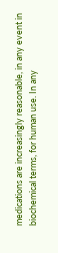medications are increasingly reasonable, in any event in biochemical terms, for human use. In any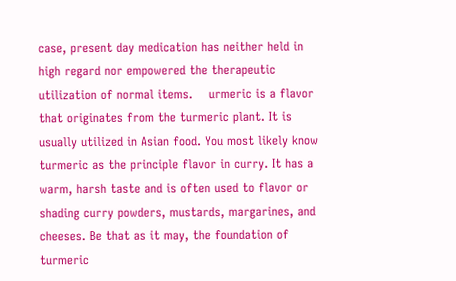case, present day medication has neither held in high regard nor empowered the therapeutic utilization of normal items.    urmeric is a flavor that originates from the turmeric plant. It is usually utilized in Asian food. You most likely know turmeric as the principle flavor in curry. It has a warm, harsh taste and is often used to flavor or shading curry powders, mustards, margarines, and cheeses. Be that as it may, the foundation of turmeric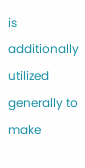is additionally utilized generally to make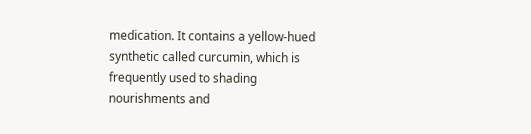medication. It contains a yellow-hued synthetic called curcumin, which is frequently used to shading nourishments and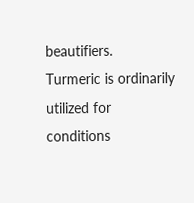beautifiers.    Turmeric is ordinarily utilized for conditions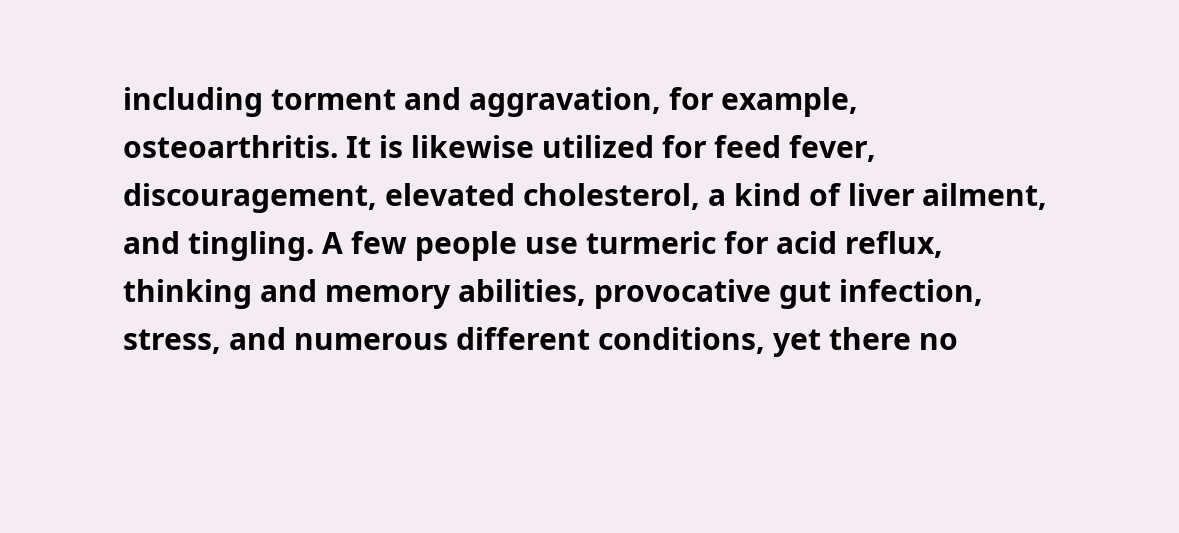including torment and aggravation, for example, osteoarthritis. It is likewise utilized for feed fever, discouragement, elevated cholesterol, a kind of liver ailment, and tingling. A few people use turmeric for acid reflux, thinking and memory abilities, provocative gut infection, stress, and numerous different conditions, yet there no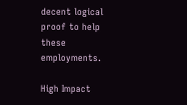decent logical proof to help these employments.

High Impact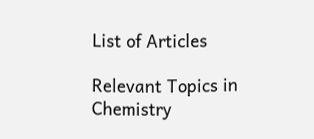List of Articles

Relevant Topics in Chemistry